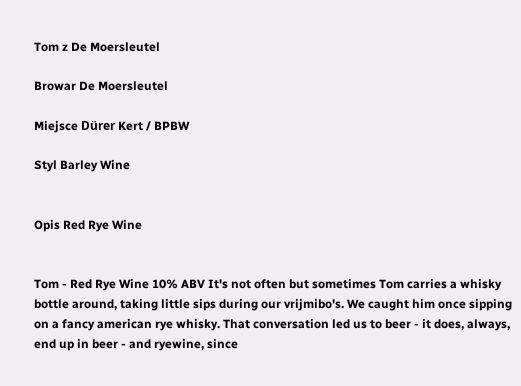Tom z De Moersleutel

Browar De Moersleutel

Miejsce Dürer Kert / BPBW

Styl Barley Wine


Opis Red Rye Wine


Tom - Red Rye Wine 10% ABV It's not often but sometimes Tom carries a whisky bottle around, taking little sips during our vrijmibo's. We caught him once sipping on a fancy american rye whisky. That conversation led us to beer - it does, always, end up in beer - and ryewine, since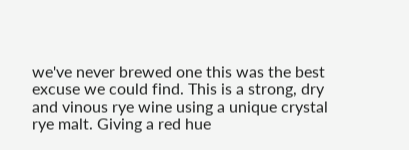we've never brewed one this was the best excuse we could find. This is a strong, dry and vinous rye wine using a unique crystal rye malt. Giving a red hue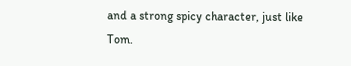and a strong spicy character, just like Tom.